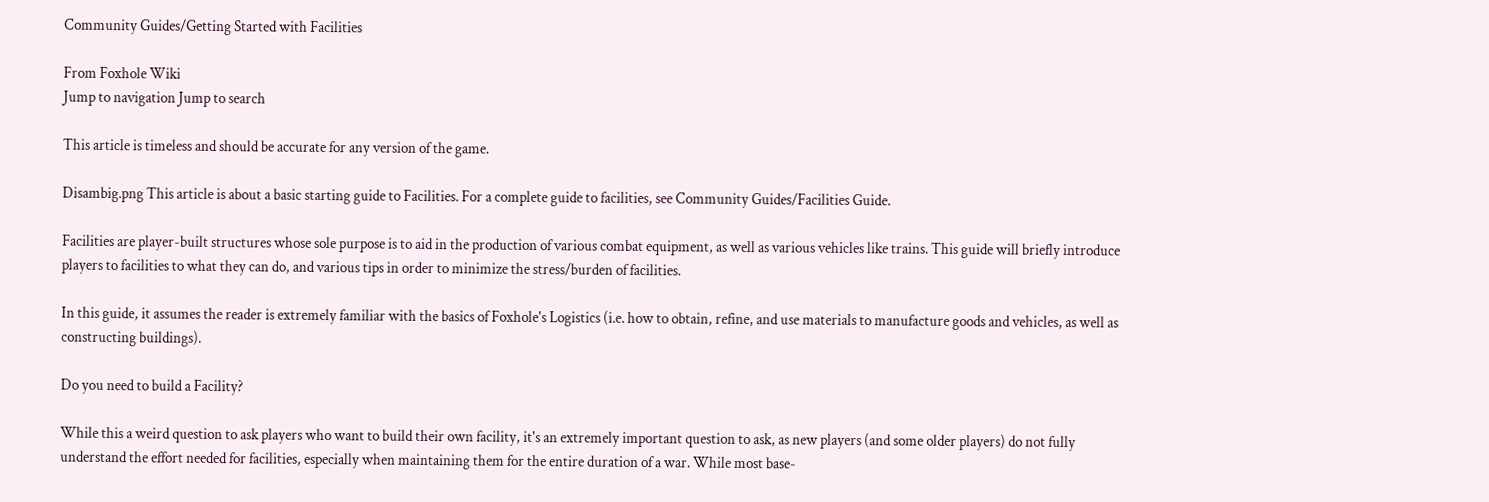Community Guides/Getting Started with Facilities

From Foxhole Wiki
Jump to navigation Jump to search

This article is timeless and should be accurate for any version of the game.

Disambig.png This article is about a basic starting guide to Facilities. For a complete guide to facilities, see Community Guides/Facilities Guide.

Facilities are player-built structures whose sole purpose is to aid in the production of various combat equipment, as well as various vehicles like trains. This guide will briefly introduce players to facilities to what they can do, and various tips in order to minimize the stress/burden of facilities.

In this guide, it assumes the reader is extremely familiar with the basics of Foxhole's Logistics (i.e. how to obtain, refine, and use materials to manufacture goods and vehicles, as well as constructing buildings).

Do you need to build a Facility?

While this a weird question to ask players who want to build their own facility, it's an extremely important question to ask, as new players (and some older players) do not fully understand the effort needed for facilities, especially when maintaining them for the entire duration of a war. While most base-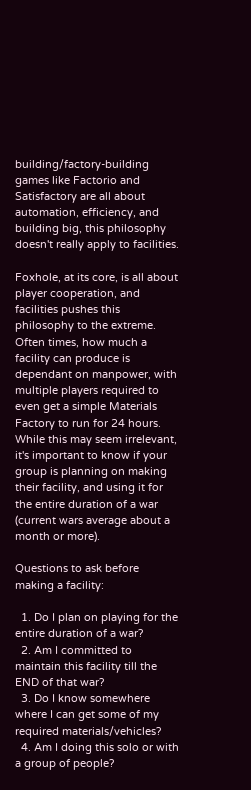building/factory-building games like Factorio and Satisfactory are all about automation, efficiency, and building big, this philosophy doesn't really apply to facilities.

Foxhole, at its core, is all about player cooperation, and facilities pushes this philosophy to the extreme. Often times, how much a facility can produce is dependant on manpower, with multiple players required to even get a simple Materials Factory to run for 24 hours. While this may seem irrelevant, it's important to know if your group is planning on making their facility, and using it for the entire duration of a war (current wars average about a month or more).

Questions to ask before making a facility:

  1. Do I plan on playing for the entire duration of a war?
  2. Am I committed to maintain this facility till the END of that war?
  3. Do I know somewhere where I can get some of my required materials/vehicles?
  4. Am I doing this solo or with a group of people?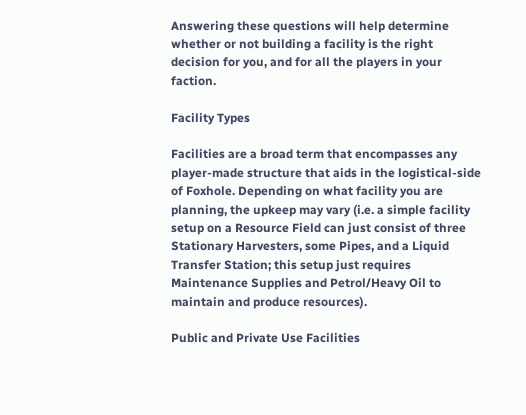Answering these questions will help determine whether or not building a facility is the right decision for you, and for all the players in your faction.

Facility Types

Facilities are a broad term that encompasses any player-made structure that aids in the logistical-side of Foxhole. Depending on what facility you are planning, the upkeep may vary (i.e. a simple facility setup on a Resource Field can just consist of three Stationary Harvesters, some Pipes, and a Liquid Transfer Station; this setup just requires Maintenance Supplies and Petrol/Heavy Oil to maintain and produce resources).

Public and Private Use Facilities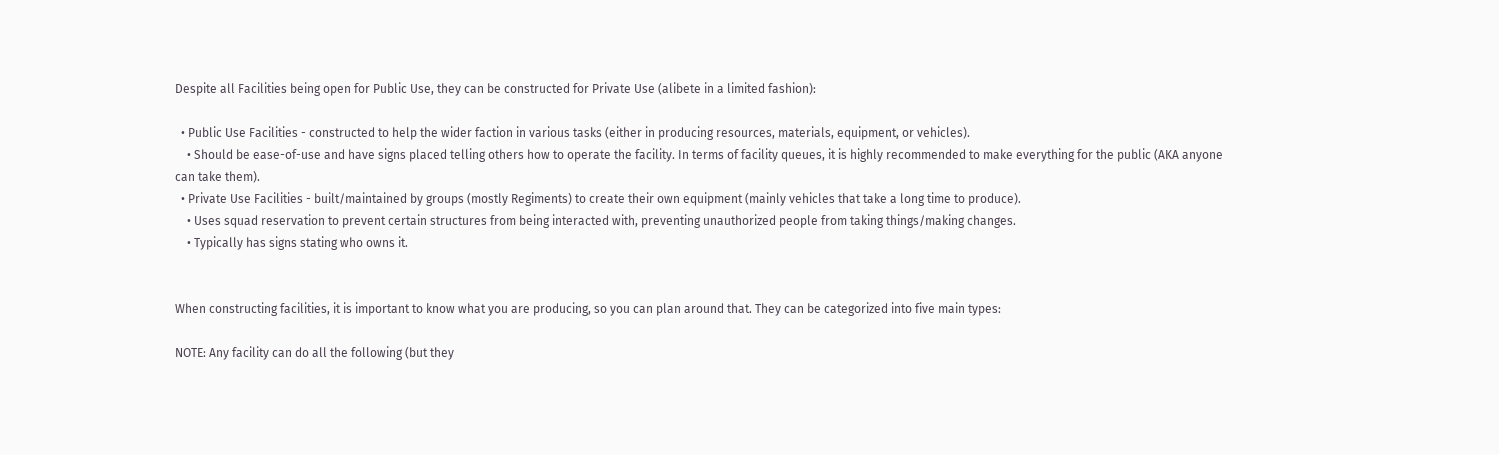Despite all Facilities being open for Public Use, they can be constructed for Private Use (alibete in a limited fashion):

  • Public Use Facilities - constructed to help the wider faction in various tasks (either in producing resources, materials, equipment, or vehicles).
    • Should be ease-of-use and have signs placed telling others how to operate the facility. In terms of facility queues, it is highly recommended to make everything for the public (AKA anyone can take them).
  • Private Use Facilities - built/maintained by groups (mostly Regiments) to create their own equipment (mainly vehicles that take a long time to produce).
    • Uses squad reservation to prevent certain structures from being interacted with, preventing unauthorized people from taking things/making changes.
    • Typically has signs stating who owns it.


When constructing facilities, it is important to know what you are producing, so you can plan around that. They can be categorized into five main types:

NOTE: Any facility can do all the following (but they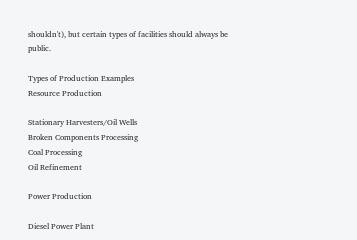shouldn't), but certain types of facilities should always be public.

Types of Production Examples
Resource Production

Stationary Harvesters/Oil Wells
Broken Components Processing
Coal Processing
Oil Refinement

Power Production

Diesel Power Plant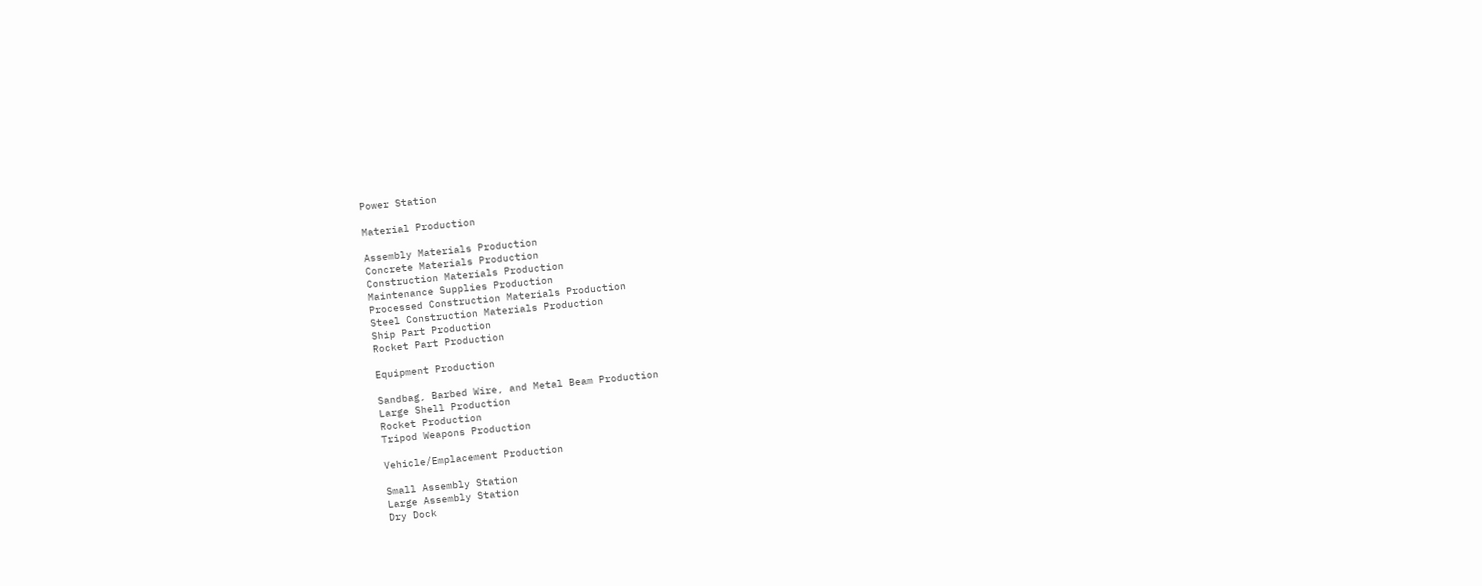Power Station

Material Production

Assembly Materials Production
Concrete Materials Production
Construction Materials Production
Maintenance Supplies Production
Processed Construction Materials Production
Steel Construction Materials Production
Ship Part Production
Rocket Part Production

Equipment Production

Sandbag, Barbed Wire, and Metal Beam Production
Large Shell Production
Rocket Production
Tripod Weapons Production

Vehicle/Emplacement Production

Small Assembly Station
Large Assembly Station
Dry Dock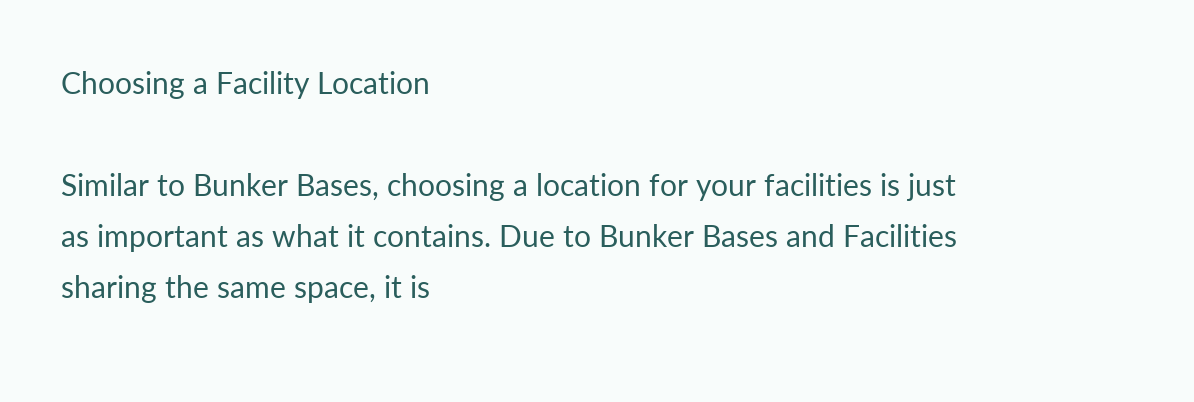Choosing a Facility Location

Similar to Bunker Bases, choosing a location for your facilities is just as important as what it contains. Due to Bunker Bases and Facilities sharing the same space, it is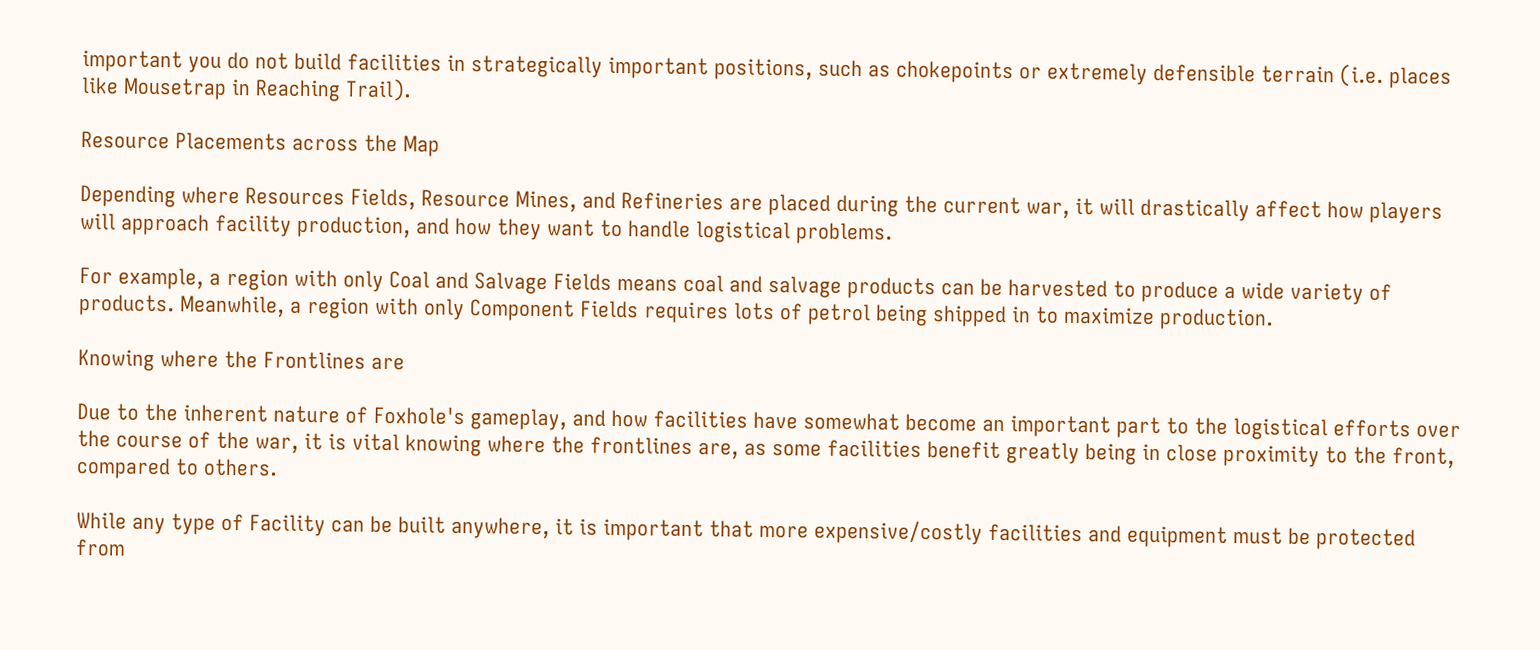important you do not build facilities in strategically important positions, such as chokepoints or extremely defensible terrain (i.e. places like Mousetrap in Reaching Trail).

Resource Placements across the Map

Depending where Resources Fields, Resource Mines, and Refineries are placed during the current war, it will drastically affect how players will approach facility production, and how they want to handle logistical problems.

For example, a region with only Coal and Salvage Fields means coal and salvage products can be harvested to produce a wide variety of products. Meanwhile, a region with only Component Fields requires lots of petrol being shipped in to maximize production.

Knowing where the Frontlines are

Due to the inherent nature of Foxhole's gameplay, and how facilities have somewhat become an important part to the logistical efforts over the course of the war, it is vital knowing where the frontlines are, as some facilities benefit greatly being in close proximity to the front, compared to others.

While any type of Facility can be built anywhere, it is important that more expensive/costly facilities and equipment must be protected from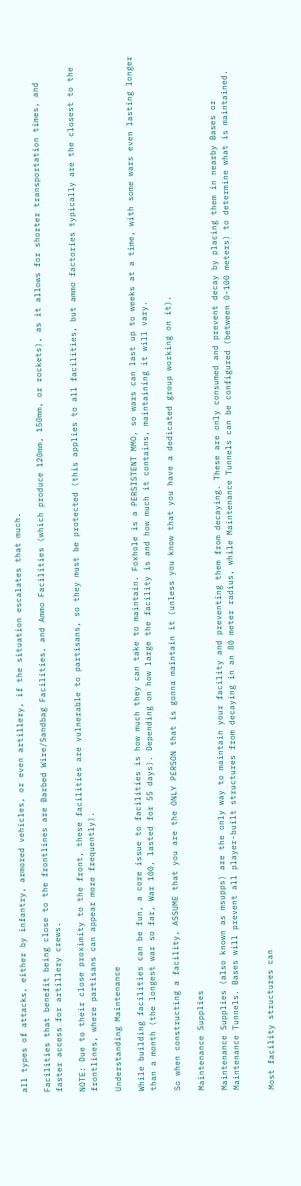all types of attacks, either by infantry, armored vehicles, or even artillery, if the situation escalates that much.

Facilities that benefit being close to the frontlines are Barbed Wire/Sandbag Facilities, and Ammo Facilities (which produce 120mm, 150mm, or rockets), as it allows for shorter transportation times, and faster access for artillery crews.

NOTE: Due to their close proximity to the front, these facilities are vulnerable to partisans, so they must be protected (this applies to all facilities, but ammo factories typically are the closest to the frontlines, where partisans can appear more frequently).

Understanding Maintenance

While building facilities can be fun, a core issue to facilities is how much they can take to maintain. Foxhole is a PERSISTENT MMO, so wars can last up to weeks at a time, with some wars even lasting longer than a month (the longest war so far, War 100, lasted for 55 days). Depending on how large the facility is and how much it contains, maintaining it will vary.

So when constructing a facility, ASSUME that you are the ONLY PERSON that is gonna maintain it (unless you know that you have a dedicated group working on it).

Maintenance Supplies

Maintenance Supplies (also known as msupps) are the only way to maintain your facility and preventing them from decaying. These are only consumed and prevent decay by placing them in nearby Bases or Maintenance Tunnels. Bases will prevent all player-built structures from decaying in an 80 meter radius, while Maintenance Tunnels can be configured (between 0-100 meters) to determine what is maintained.


Most facility structures can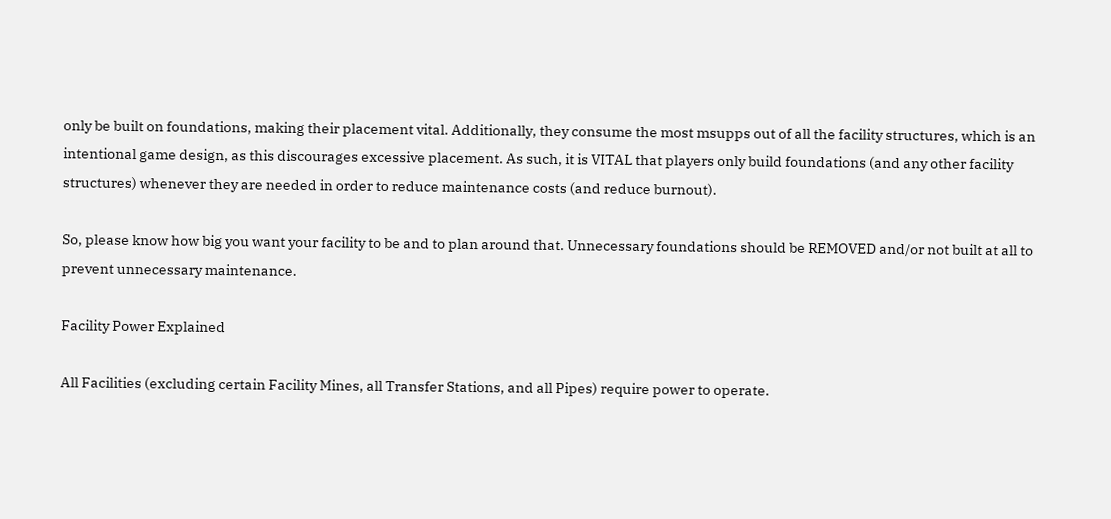only be built on foundations, making their placement vital. Additionally, they consume the most msupps out of all the facility structures, which is an intentional game design, as this discourages excessive placement. As such, it is VITAL that players only build foundations (and any other facility structures) whenever they are needed in order to reduce maintenance costs (and reduce burnout).

So, please know how big you want your facility to be and to plan around that. Unnecessary foundations should be REMOVED and/or not built at all to prevent unnecessary maintenance.

Facility Power Explained

All Facilities (excluding certain Facility Mines, all Transfer Stations, and all Pipes) require power to operate.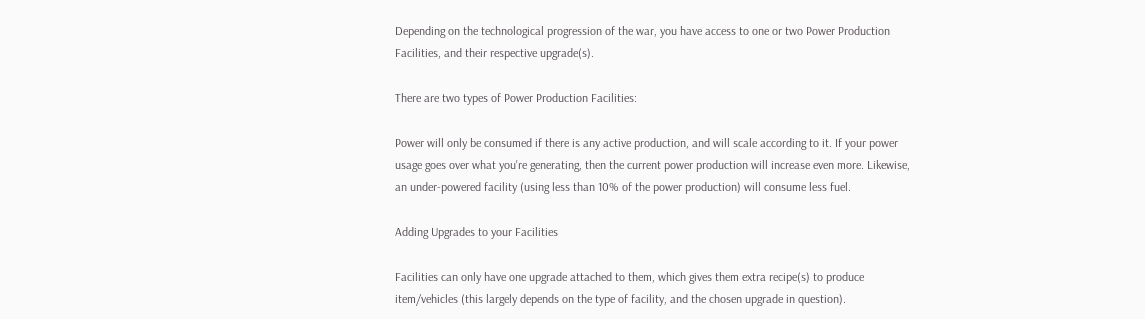Depending on the technological progression of the war, you have access to one or two Power Production Facilities, and their respective upgrade(s).

There are two types of Power Production Facilities:

Power will only be consumed if there is any active production, and will scale according to it. If your power usage goes over what you're generating, then the current power production will increase even more. Likewise, an under-powered facility (using less than 10% of the power production) will consume less fuel.

Adding Upgrades to your Facilities

Facilities can only have one upgrade attached to them, which gives them extra recipe(s) to produce item/vehicles (this largely depends on the type of facility, and the chosen upgrade in question).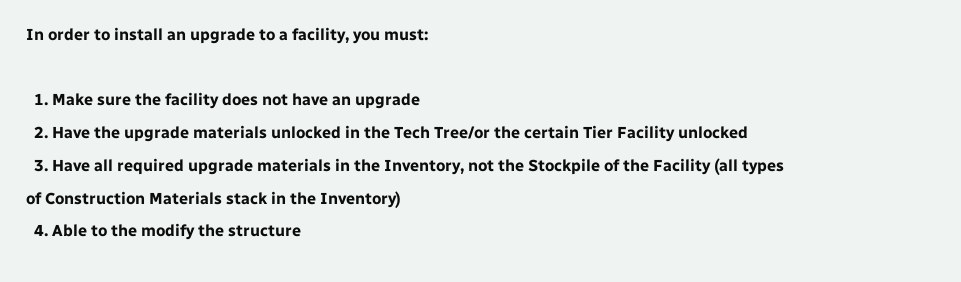In order to install an upgrade to a facility, you must:

  1. Make sure the facility does not have an upgrade
  2. Have the upgrade materials unlocked in the Tech Tree/or the certain Tier Facility unlocked
  3. Have all required upgrade materials in the Inventory, not the Stockpile of the Facility (all types of Construction Materials stack in the Inventory)
  4. Able to the modify the structure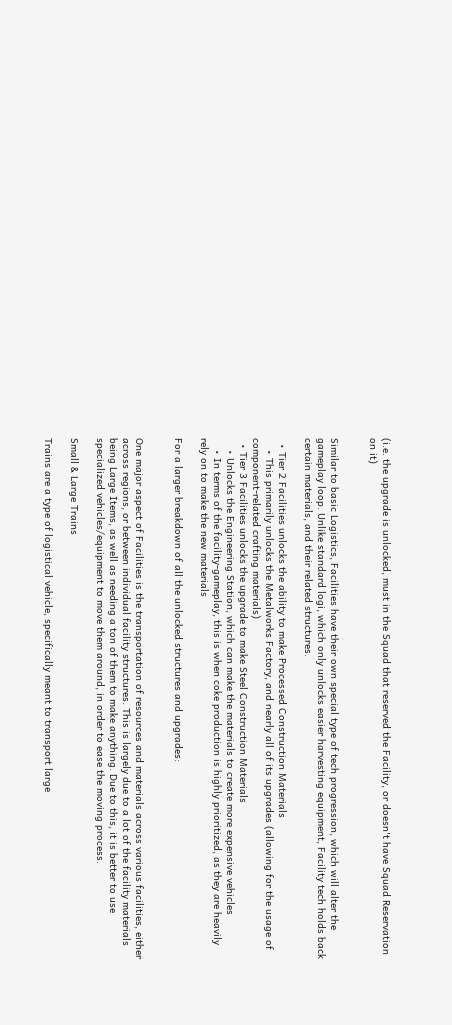(i.e. the upgrade is unlocked, must in the Squad that reserved the Facility, or doesn't have Squad Reservation on it)


Similar to basic Logistics, Facilities have their own special type of tech progression, which will alter the gameplay loop. Unlike standard logi, which only unlocks easier harvesting equipment, Facility tech holds back certain materials, and their related structures.

  • Tier 2 Facilities unlocks the ability to make Processed Construction Materials
    • This primarily unlocks the Metalworks Factory, and nearly all of its upgrades (allowing for the usage of component-related crafting materials)
  • Tier 3 Facilities unlocks the upgrade to make Steel Construction Materials
    • Unlocks the Engineering Station, which can make the materials to create more expensive vehicles
    • In terms of the facility-gameplay, this is when coke production is highly prioritized, as they are heavily rely on to make the new materials

For a larger breakdown of all the unlocked structures and upgrades:


One major aspect of Facilities is the transportation of resources and materials across various facilities, either across regions, or between individual facility structures. This is largely due to a lot of the facility materials being Large Items, as well as needing a ton of them to make anything. Due to this, it is better to use specialized vehicles/equipment to move them around, in order to ease the moving process.

Small & Large Trains

Trains are a type of logistical vehicle, specifically meant to transport large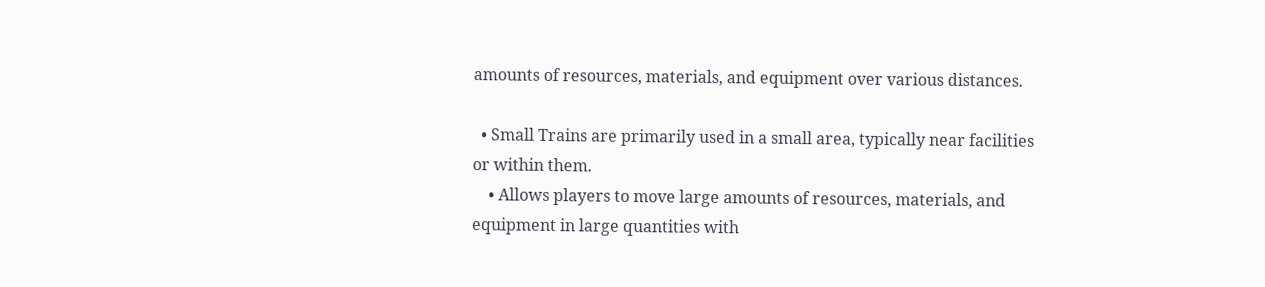amounts of resources, materials, and equipment over various distances.

  • Small Trains are primarily used in a small area, typically near facilities or within them.
    • Allows players to move large amounts of resources, materials, and equipment in large quantities with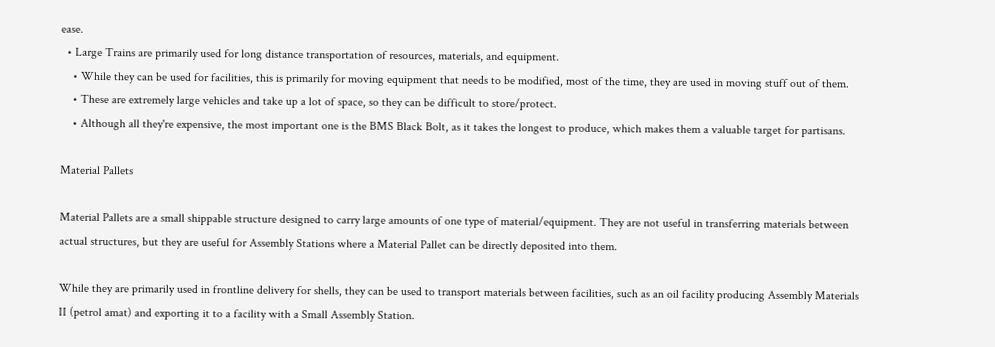ease.
  • Large Trains are primarily used for long distance transportation of resources, materials, and equipment.
    • While they can be used for facilities, this is primarily for moving equipment that needs to be modified, most of the time, they are used in moving stuff out of them.
    • These are extremely large vehicles and take up a lot of space, so they can be difficult to store/protect.
    • Although all they're expensive, the most important one is the BMS Black Bolt, as it takes the longest to produce, which makes them a valuable target for partisans.

Material Pallets

Material Pallets are a small shippable structure designed to carry large amounts of one type of material/equipment. They are not useful in transferring materials between actual structures, but they are useful for Assembly Stations where a Material Pallet can be directly deposited into them.

While they are primarily used in frontline delivery for shells, they can be used to transport materials between facilities, such as an oil facility producing Assembly Materials II (petrol amat) and exporting it to a facility with a Small Assembly Station.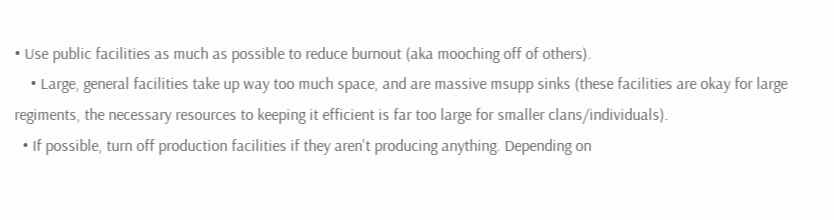• Use public facilities as much as possible to reduce burnout (aka mooching off of others).
    • Large, general facilities take up way too much space, and are massive msupp sinks (these facilities are okay for large regiments, the necessary resources to keeping it efficient is far too large for smaller clans/individuals).
  • If possible, turn off production facilities if they aren't producing anything. Depending on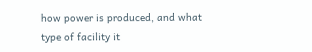how power is produced, and what type of facility it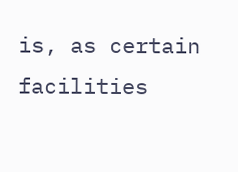is, as certain facilities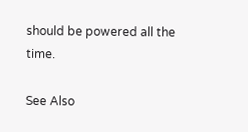should be powered all the time.

See Also